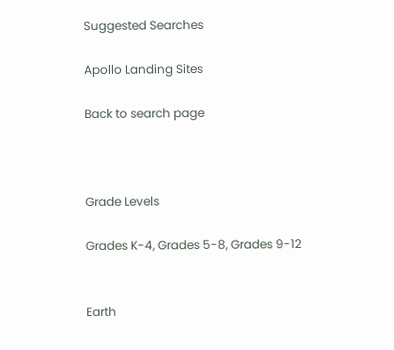Suggested Searches

Apollo Landing Sites

Back to search page



Grade Levels

Grades K-4, Grades 5-8, Grades 9-12


Earth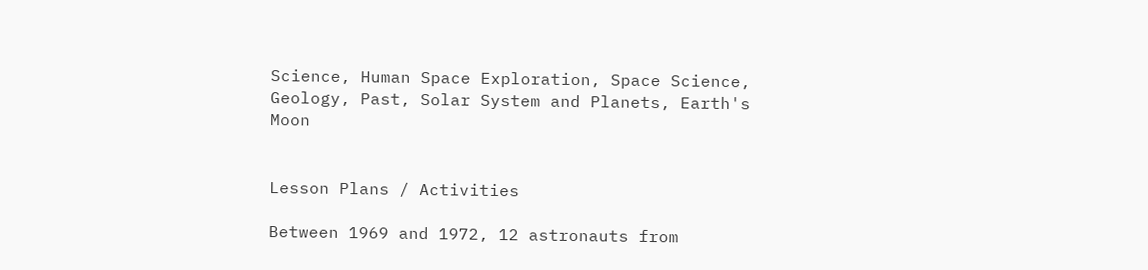Science, Human Space Exploration, Space Science, Geology, Past, Solar System and Planets, Earth's Moon


Lesson Plans / Activities

Between 1969 and 1972, 12 astronauts from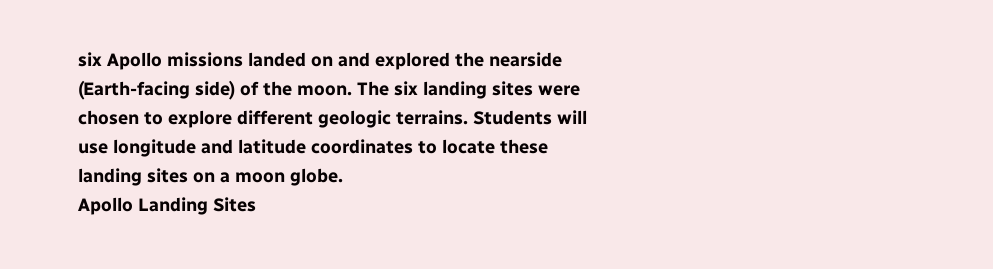six Apollo missions landed on and explored the nearside (Earth-facing side) of the moon. The six landing sites were chosen to explore different geologic terrains. Students will use longitude and latitude coordinates to locate these landing sites on a moon globe.
Apollo Landing Sites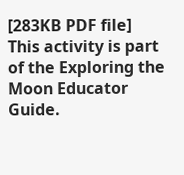[283KB PDF file]
This activity is part of the Exploring the Moon Educator Guide.